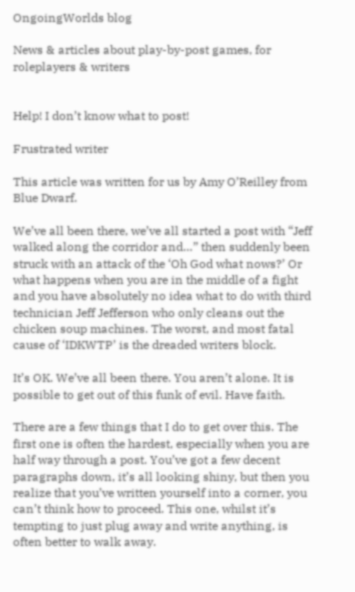OngoingWorlds blog

News & articles about play-by-post games, for roleplayers & writers


Help! I don’t know what to post!

Frustrated writer

This article was written for us by Amy O’Reilley from Blue Dwarf.

We’ve all been there, we’ve all started a post with “Jeff walked along the corridor and…” then suddenly been struck with an attack of the ‘Oh God what nows?’ Or what happens when you are in the middle of a fight and you have absolutely no idea what to do with third technician Jeff Jefferson who only cleans out the chicken soup machines. The worst, and most fatal cause of ‘IDKWTP’ is the dreaded writers block.

It’s OK. We’ve all been there. You aren’t alone. It is possible to get out of this funk of evil. Have faith.

There are a few things that I do to get over this. The first one is often the hardest, especially when you are half way through a post. You’ve got a few decent paragraphs down, it’s all looking shiny, but then you realize that you’ve written yourself into a corner, you can’t think how to proceed. This one, whilst it’s tempting to just plug away and write anything, is often better to walk away.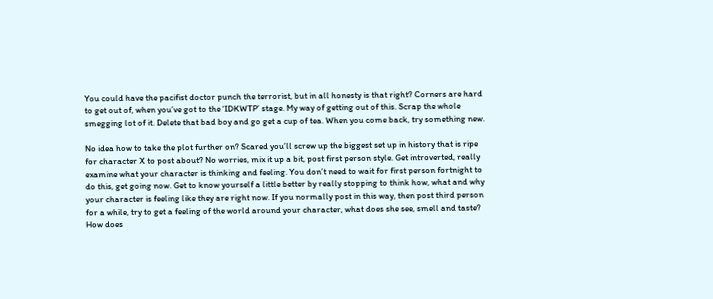You could have the pacifist doctor punch the terrorist, but in all honesty is that right? Corners are hard to get out of, when you’ve got to the ‘IDKWTP’ stage. My way of getting out of this. Scrap the whole smegging lot of it. Delete that bad boy and go get a cup of tea. When you come back, try something new.

No idea how to take the plot further on? Scared you’ll screw up the biggest set up in history that is ripe for character X to post about? No worries, mix it up a bit, post first person style. Get introverted, really examine what your character is thinking and feeling. You don’t need to wait for first person fortnight to do this, get going now. Get to know yourself a little better by really stopping to think how, what and why your character is feeling like they are right now. If you normally post in this way, then post third person for a while, try to get a feeling of the world around your character, what does she see, smell and taste? How does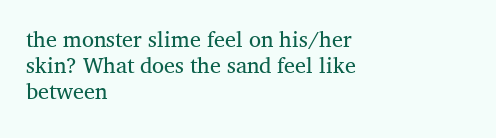the monster slime feel on his/her skin? What does the sand feel like between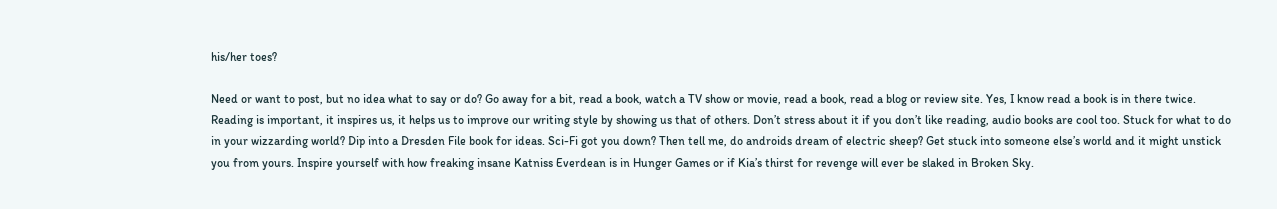his/her toes?

Need or want to post, but no idea what to say or do? Go away for a bit, read a book, watch a TV show or movie, read a book, read a blog or review site. Yes, I know read a book is in there twice. Reading is important, it inspires us, it helps us to improve our writing style by showing us that of others. Don’t stress about it if you don’t like reading, audio books are cool too. Stuck for what to do in your wizzarding world? Dip into a Dresden File book for ideas. Sci-Fi got you down? Then tell me, do androids dream of electric sheep? Get stuck into someone else’s world and it might unstick you from yours. Inspire yourself with how freaking insane Katniss Everdean is in Hunger Games or if Kia’s thirst for revenge will ever be slaked in Broken Sky.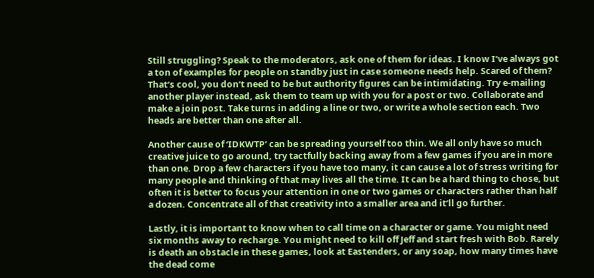Still struggling? Speak to the moderators, ask one of them for ideas. I know I’ve always got a ton of examples for people on standby just in case someone needs help. Scared of them? That’s cool, you don’t need to be but authority figures can be intimidating. Try e-mailing another player instead, ask them to team up with you for a post or two. Collaborate and make a join post. Take turns in adding a line or two, or write a whole section each. Two heads are better than one after all.

Another cause of ‘IDKWTP’ can be spreading yourself too thin. We all only have so much creative juice to go around, try tactfully backing away from a few games if you are in more than one. Drop a few characters if you have too many, it can cause a lot of stress writing for many people and thinking of that may lives all the time. It can be a hard thing to chose, but often it is better to focus your attention in one or two games or characters rather than half a dozen. Concentrate all of that creativity into a smaller area and it’ll go further.

Lastly, it is important to know when to call time on a character or game. You might need six months away to recharge. You might need to kill off Jeff and start fresh with Bob. Rarely is death an obstacle in these games, look at Eastenders, or any soap, how many times have the dead come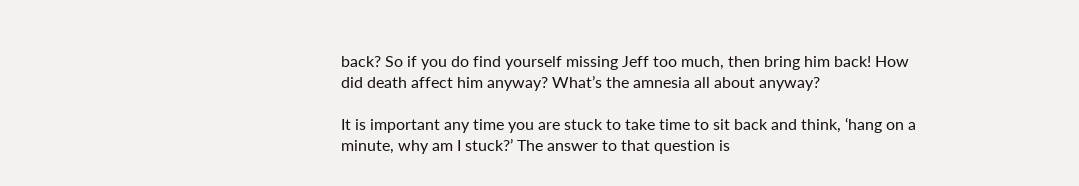back? So if you do find yourself missing Jeff too much, then bring him back! How did death affect him anyway? What’s the amnesia all about anyway?

It is important any time you are stuck to take time to sit back and think, ‘hang on a minute, why am I stuck?’ The answer to that question is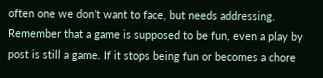often one we don’t want to face, but needs addressing. Remember that a game is supposed to be fun, even a play by post is still a game. If it stops being fun or becomes a chore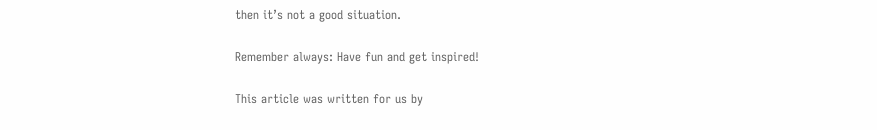then it’s not a good situation.

Remember always: Have fun and get inspired!

This article was written for us by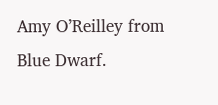Amy O’Reilley from Blue Dwarf.